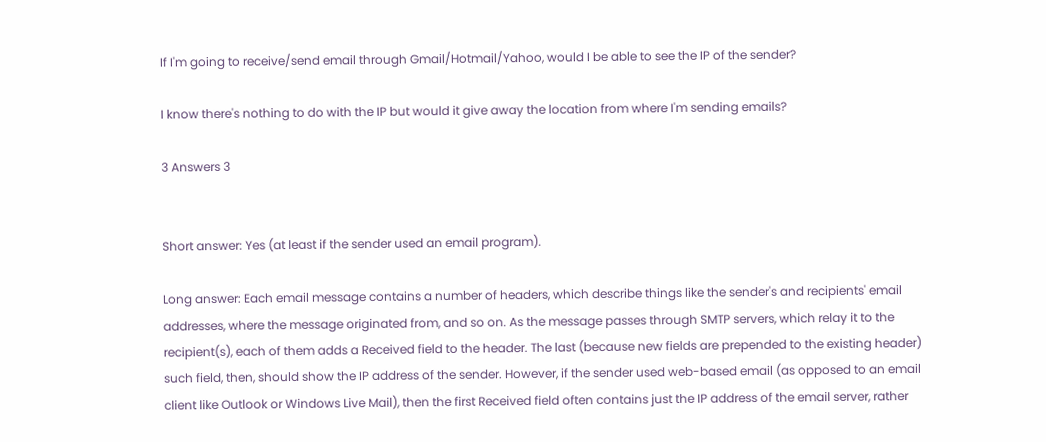If I'm going to receive/send email through Gmail/Hotmail/Yahoo, would I be able to see the IP of the sender?

I know there's nothing to do with the IP but would it give away the location from where I'm sending emails?

3 Answers 3


Short answer: Yes (at least if the sender used an email program).

Long answer: Each email message contains a number of headers, which describe things like the sender's and recipients' email addresses, where the message originated from, and so on. As the message passes through SMTP servers, which relay it to the recipient(s), each of them adds a Received field to the header. The last (because new fields are prepended to the existing header) such field, then, should show the IP address of the sender. However, if the sender used web-based email (as opposed to an email client like Outlook or Windows Live Mail), then the first Received field often contains just the IP address of the email server, rather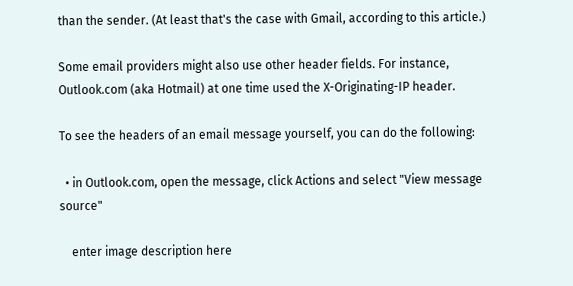than the sender. (At least that's the case with Gmail, according to this article.)

Some email providers might also use other header fields. For instance, Outlook.com (aka Hotmail) at one time used the X-Originating-IP header.

To see the headers of an email message yourself, you can do the following:

  • in Outlook.com, open the message, click Actions and select "View message source"

    enter image description here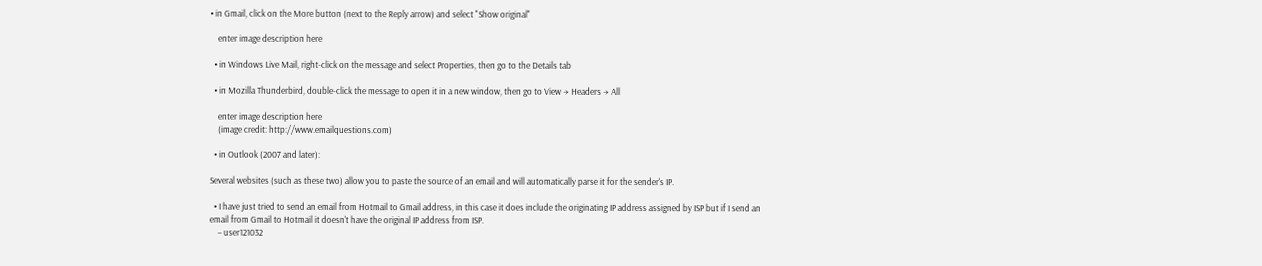• in Gmail, click on the More button (next to the Reply arrow) and select "Show original"

    enter image description here

  • in Windows Live Mail, right-click on the message and select Properties, then go to the Details tab

  • in Mozilla Thunderbird, double-click the message to open it in a new window, then go to View → Headers → All

    enter image description here
    (image credit: http://www.emailquestions.com)

  • in Outlook (2007 and later):

Several websites (such as these two) allow you to paste the source of an email and will automatically parse it for the sender's IP.

  • I have just tried to send an email from Hotmail to Gmail address, in this case it does include the originating IP address assigned by ISP but if I send an email from Gmail to Hotmail it doesn't have the original IP address from ISP.
    – user121032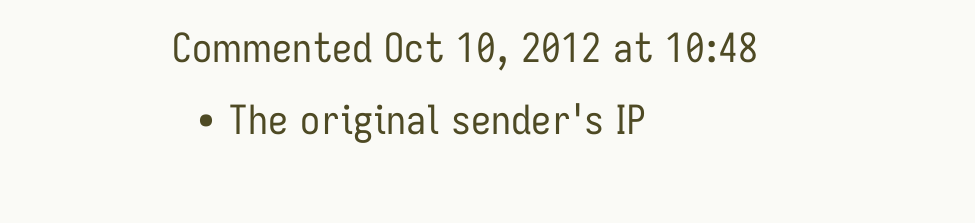Commented Oct 10, 2012 at 10:48
  • The original sender's IP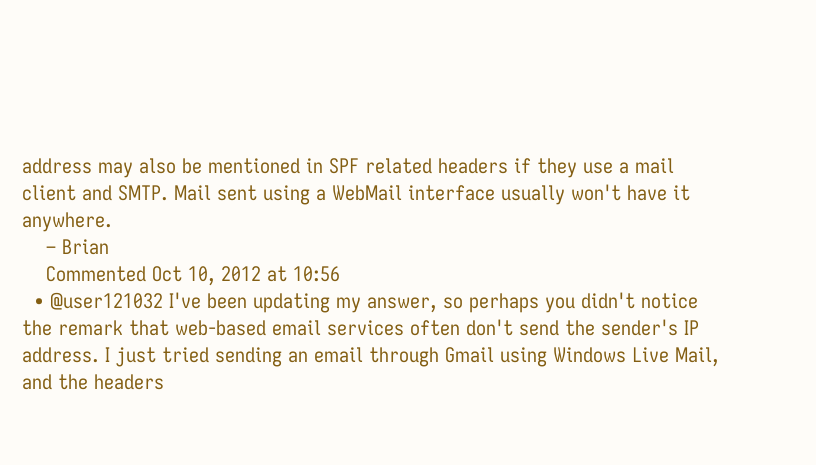address may also be mentioned in SPF related headers if they use a mail client and SMTP. Mail sent using a WebMail interface usually won't have it anywhere.
    – Brian
    Commented Oct 10, 2012 at 10:56
  • @user121032 I've been updating my answer, so perhaps you didn't notice the remark that web-based email services often don't send the sender's IP address. I just tried sending an email through Gmail using Windows Live Mail, and the headers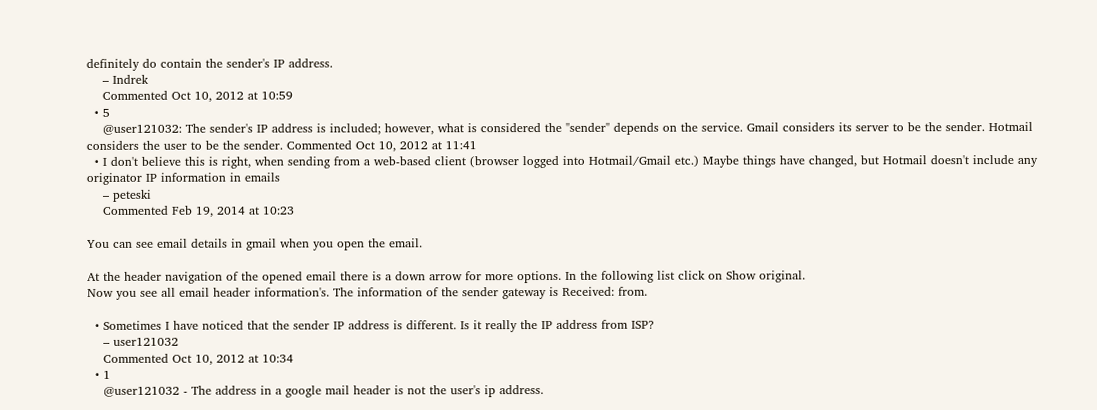definitely do contain the sender's IP address.
    – Indrek
    Commented Oct 10, 2012 at 10:59
  • 5
    @user121032: The sender's IP address is included; however, what is considered the "sender" depends on the service. Gmail considers its server to be the sender. Hotmail considers the user to be the sender. Commented Oct 10, 2012 at 11:41
  • I don't believe this is right, when sending from a web-based client (browser logged into Hotmail/Gmail etc.) Maybe things have changed, but Hotmail doesn't include any originator IP information in emails
    – peteski
    Commented Feb 19, 2014 at 10:23

You can see email details in gmail when you open the email.

At the header navigation of the opened email there is a down arrow for more options. In the following list click on Show original.
Now you see all email header information's. The information of the sender gateway is Received: from.

  • Sometimes I have noticed that the sender IP address is different. Is it really the IP address from ISP?
    – user121032
    Commented Oct 10, 2012 at 10:34
  • 1
    @user121032 - The address in a google mail header is not the user's ip address.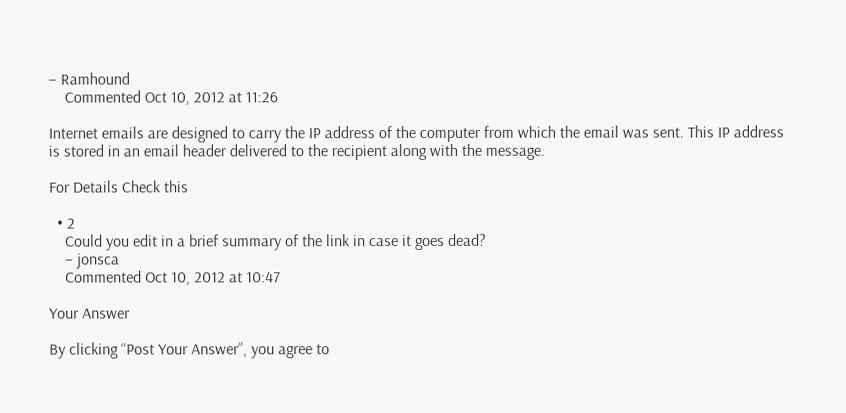– Ramhound
    Commented Oct 10, 2012 at 11:26

Internet emails are designed to carry the IP address of the computer from which the email was sent. This IP address is stored in an email header delivered to the recipient along with the message.

For Details Check this

  • 2
    Could you edit in a brief summary of the link in case it goes dead?
    – jonsca
    Commented Oct 10, 2012 at 10:47

Your Answer

By clicking “Post Your Answer”, you agree to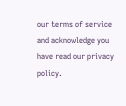our terms of service and acknowledge you have read our privacy policy.